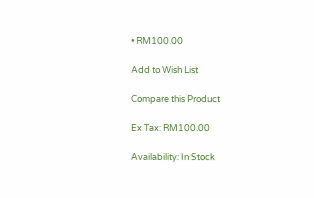• RM100.00

Add to Wish List

Compare this Product

Ex Tax: RM100.00

Availability: In Stock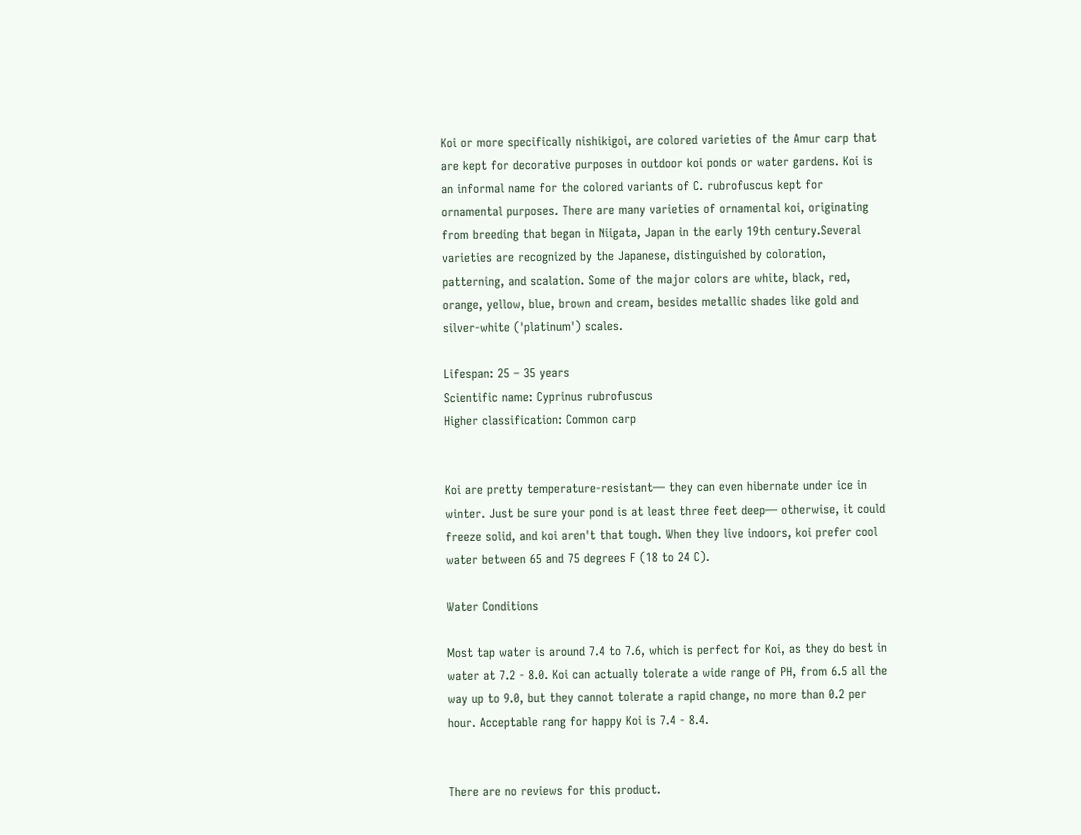Koi or more specifically nishikigoi, are colored varieties of the Amur carp that are kept for decorative purposes in outdoor koi ponds or water gardens. Koi is an informal name for the colored variants of C. rubrofuscus kept for ornamental purposes. There are many varieties of ornamental koi, originating from breeding that began in Niigata, Japan in the early 19th century.Several varieties are recognized by the Japanese, distinguished by coloration, patterning, and scalation. Some of the major colors are white, black, red, orange, yellow, blue, brown and cream, besides metallic shades like gold and silver-white ('platinum') scales.

Lifespan: 25 – 35 years
Scientific name: Cyprinus rubrofuscus
Higher classification: Common carp


Koi are pretty temperature-resistant— they can even hibernate under ice in winter. Just be sure your pond is at least three feet deep— otherwise, it could freeze solid, and koi aren't that tough. When they live indoors, koi prefer cool water between 65 and 75 degrees F (18 to 24 C).

Water Conditions

Most tap water is around 7.4 to 7.6, which is perfect for Koi, as they do best in water at 7.2 - 8.0. Koi can actually tolerate a wide range of PH, from 6.5 all the way up to 9.0, but they cannot tolerate a rapid change, no more than 0.2 per hour. Acceptable rang for happy Koi is 7.4 - 8.4.


There are no reviews for this product.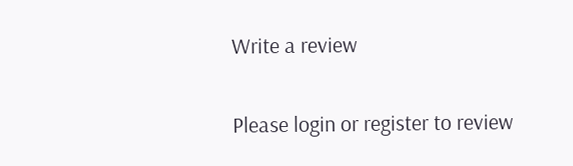Write a review

Please login or register to review